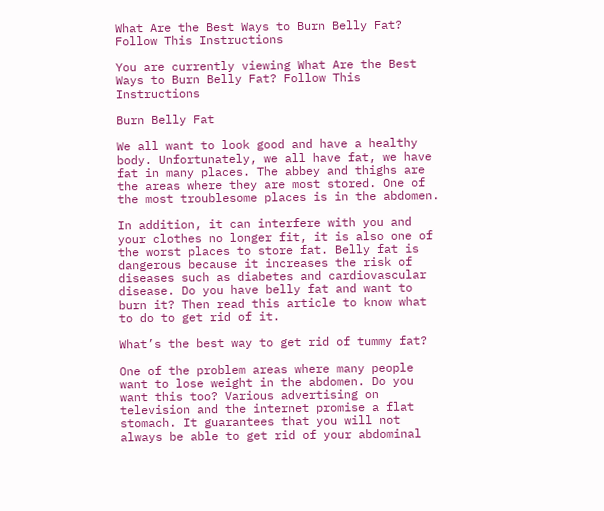What Are the Best Ways to Burn Belly Fat? Follow This Instructions

You are currently viewing What Are the Best Ways to Burn Belly Fat? Follow This Instructions

Burn Belly Fat

We all want to look good and have a healthy body. Unfortunately, we all have fat, we have fat in many places. The abbey and thighs are the areas where they are most stored. One of the most troublesome places is in the abdomen.

In addition, it can interfere with you and your clothes no longer fit, it is also one of the worst places to store fat. Belly fat is dangerous because it increases the risk of diseases such as diabetes and cardiovascular disease. Do you have belly fat and want to burn it? Then read this article to know what to do to get rid of it.

What’s the best way to get rid of tummy fat?

One of the problem areas where many people want to lose weight in the abdomen. Do you want this too? Various advertising on television and the internet promise a flat stomach. It guarantees that you will not always be able to get rid of your abdominal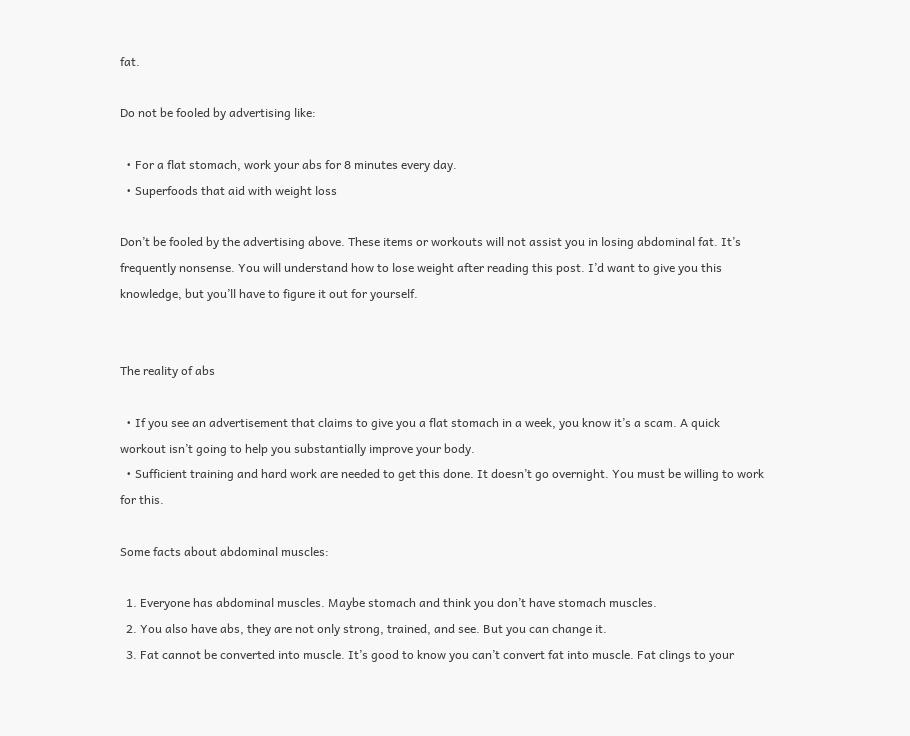fat.

Do not be fooled by advertising like:

  • For a flat stomach, work your abs for 8 minutes every day.
  • Superfoods that aid with weight loss

Don’t be fooled by the advertising above. These items or workouts will not assist you in losing abdominal fat. It’s frequently nonsense. You will understand how to lose weight after reading this post. I’d want to give you this knowledge, but you’ll have to figure it out for yourself.


The reality of abs

  • If you see an advertisement that claims to give you a flat stomach in a week, you know it’s a scam. A quick workout isn’t going to help you substantially improve your body.
  • Sufficient training and hard work are needed to get this done. It doesn’t go overnight. You must be willing to work for this.

Some facts about abdominal muscles:

  1. Everyone has abdominal muscles. Maybe stomach and think you don’t have stomach muscles.
  2. You also have abs, they are not only strong, trained, and see. But you can change it.
  3. Fat cannot be converted into muscle. It’s good to know you can’t convert fat into muscle. Fat clings to your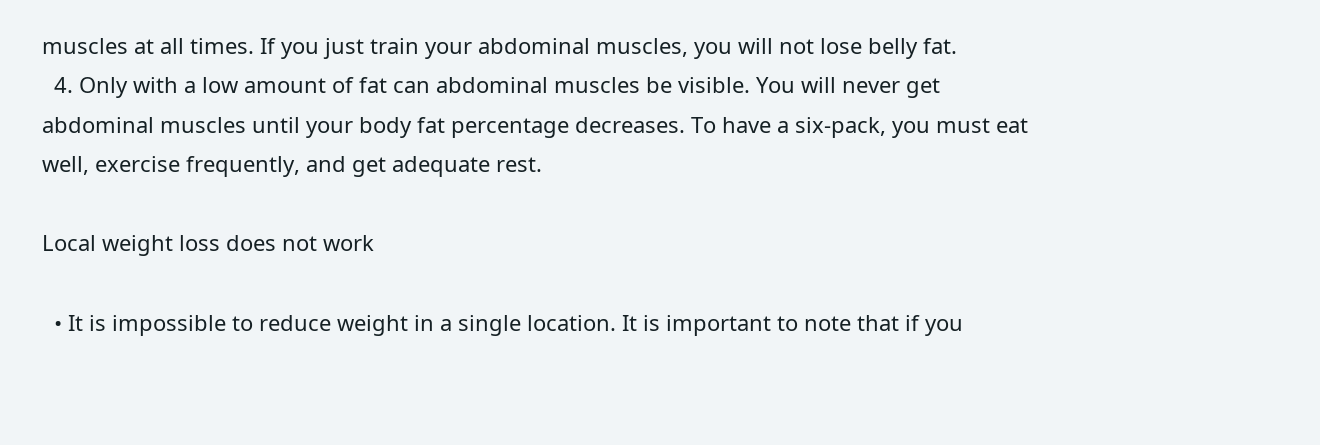muscles at all times. If you just train your abdominal muscles, you will not lose belly fat.
  4. Only with a low amount of fat can abdominal muscles be visible. You will never get abdominal muscles until your body fat percentage decreases. To have a six-pack, you must eat well, exercise frequently, and get adequate rest.

Local weight loss does not work

  • It is impossible to reduce weight in a single location. It is important to note that if you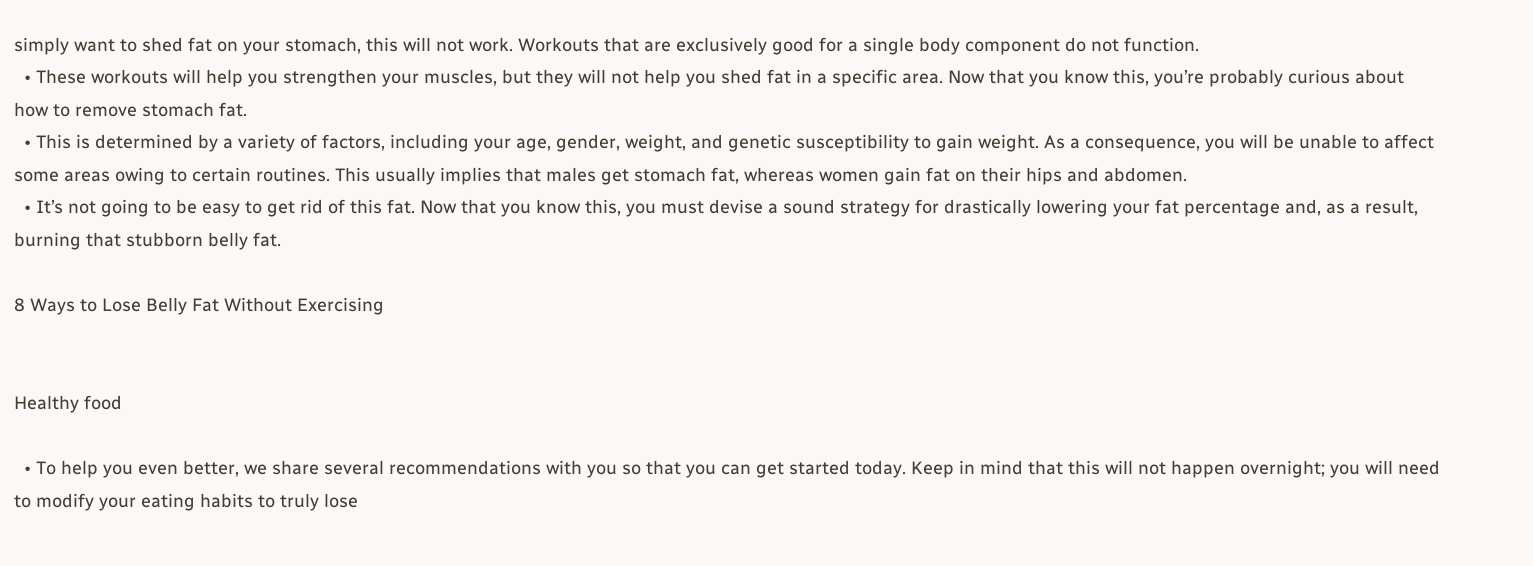simply want to shed fat on your stomach, this will not work. Workouts that are exclusively good for a single body component do not function.
  • These workouts will help you strengthen your muscles, but they will not help you shed fat in a specific area. Now that you know this, you’re probably curious about how to remove stomach fat.
  • This is determined by a variety of factors, including your age, gender, weight, and genetic susceptibility to gain weight. As a consequence, you will be unable to affect some areas owing to certain routines. This usually implies that males get stomach fat, whereas women gain fat on their hips and abdomen.
  • It’s not going to be easy to get rid of this fat. Now that you know this, you must devise a sound strategy for drastically lowering your fat percentage and, as a result, burning that stubborn belly fat.

8 Ways to Lose Belly Fat Without Exercising


Healthy food

  • To help you even better, we share several recommendations with you so that you can get started today. Keep in mind that this will not happen overnight; you will need to modify your eating habits to truly lose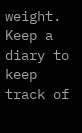weight. Keep a diary to keep track of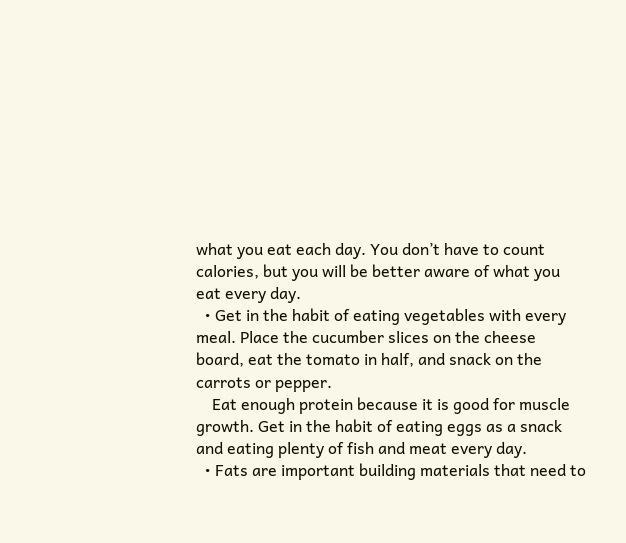what you eat each day. You don’t have to count calories, but you will be better aware of what you eat every day.
  • Get in the habit of eating vegetables with every meal. Place the cucumber slices on the cheese board, eat the tomato in half, and snack on the carrots or pepper.
    Eat enough protein because it is good for muscle growth. Get in the habit of eating eggs as a snack and eating plenty of fish and meat every day.
  • Fats are important building materials that need to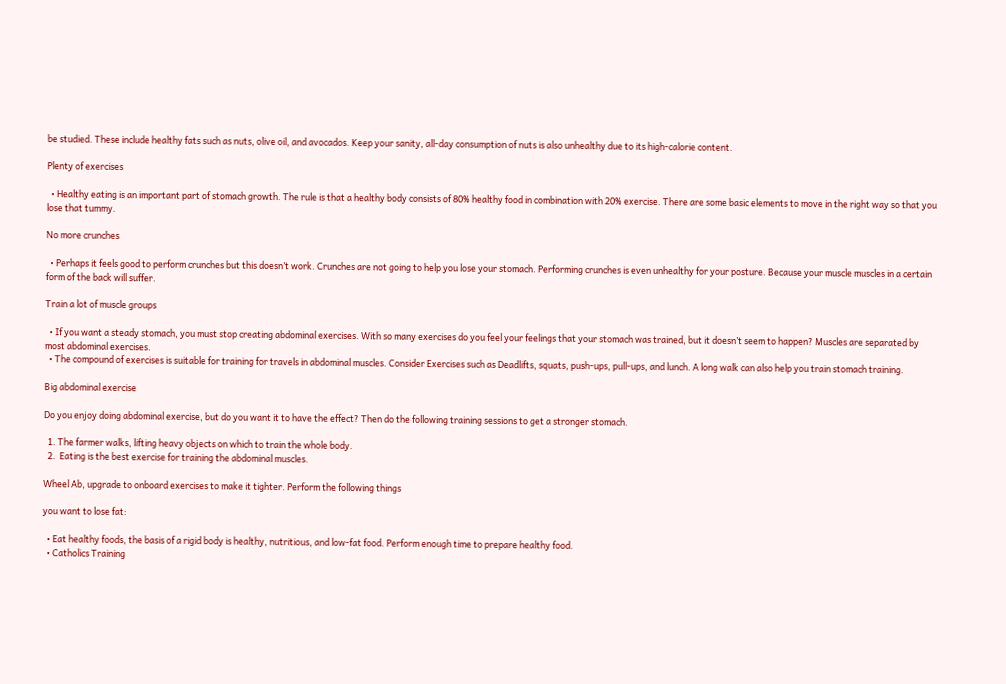be studied. These include healthy fats such as nuts, olive oil, and avocados. Keep your sanity, all-day consumption of nuts is also unhealthy due to its high-calorie content.

Plenty of exercises

  • Healthy eating is an important part of stomach growth. The rule is that a healthy body consists of 80% healthy food in combination with 20% exercise. There are some basic elements to move in the right way so that you lose that tummy.

No more crunches

  • Perhaps it feels good to perform crunches but this doesn’t work. Crunches are not going to help you lose your stomach. Performing crunches is even unhealthy for your posture. Because your muscle muscles in a certain form of the back will suffer.

Train a lot of muscle groups

  • If you want a steady stomach, you must stop creating abdominal exercises. With so many exercises do you feel your feelings that your stomach was trained, but it doesn’t seem to happen? Muscles are separated by most abdominal exercises.
  • The compound of exercises is suitable for training for travels in abdominal muscles. Consider Exercises such as Deadlifts, squats, push-ups, pull-ups, and lunch. A long walk can also help you train stomach training.

Big abdominal exercise

Do you enjoy doing abdominal exercise, but do you want it to have the effect? Then do the following training sessions to get a stronger stomach.

  1. The farmer walks, lifting heavy objects on which to train the whole body.
  2.  Eating is the best exercise for training the abdominal muscles.

Wheel Ab, upgrade to onboard exercises to make it tighter. Perform the following things

you want to lose fat:

  • Eat healthy foods, the basis of a rigid body is healthy, nutritious, and low-fat food. Perform enough time to prepare healthy food.
  • Catholics Training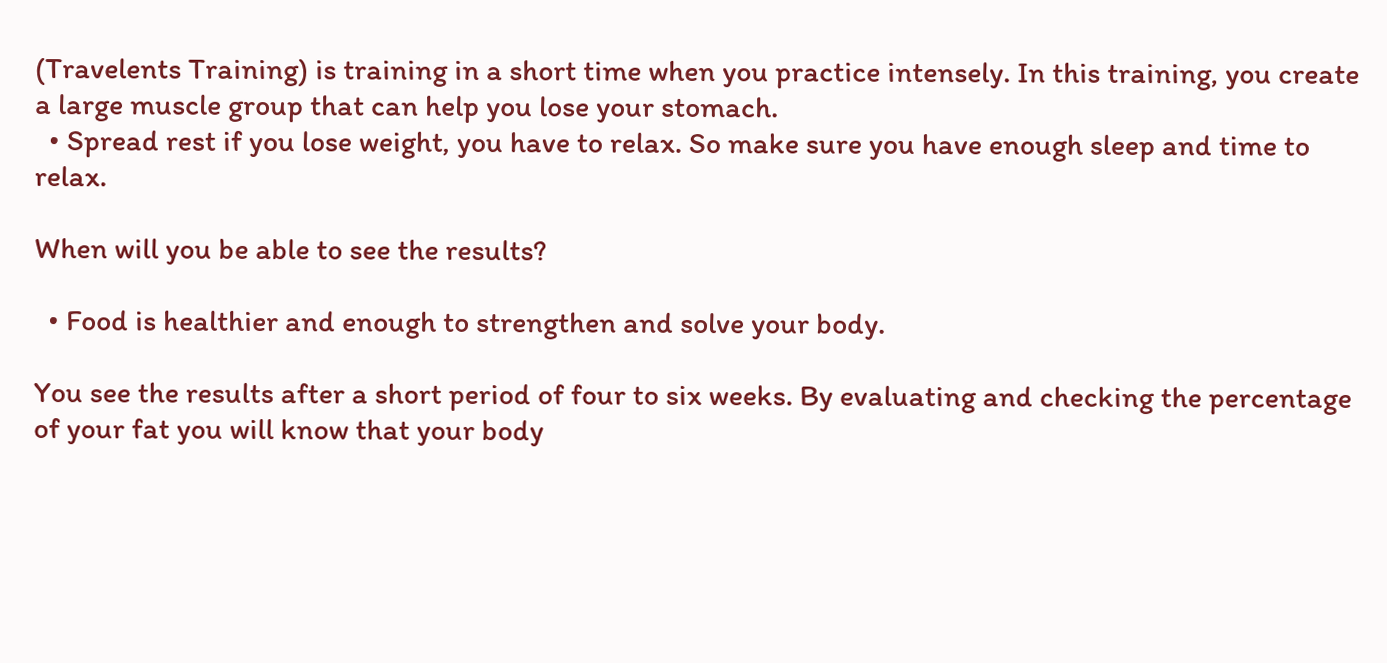(Travelents Training) is training in a short time when you practice intensely. In this training, you create a large muscle group that can help you lose your stomach.
  • Spread rest if you lose weight, you have to relax. So make sure you have enough sleep and time to relax.

When will you be able to see the results?

  • Food is healthier and enough to strengthen and solve your body.

You see the results after a short period of four to six weeks. By evaluating and checking the percentage of your fat you will know that your body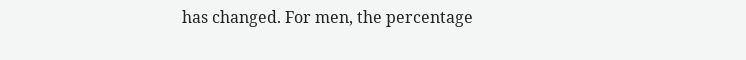has changed. For men, the percentage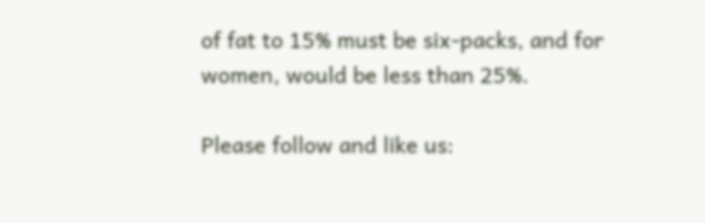of fat to 15% must be six-packs, and for women, would be less than 25%.

Please follow and like us: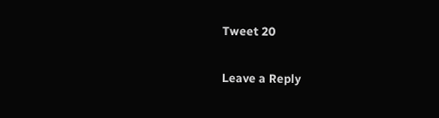Tweet 20

Leave a Reply